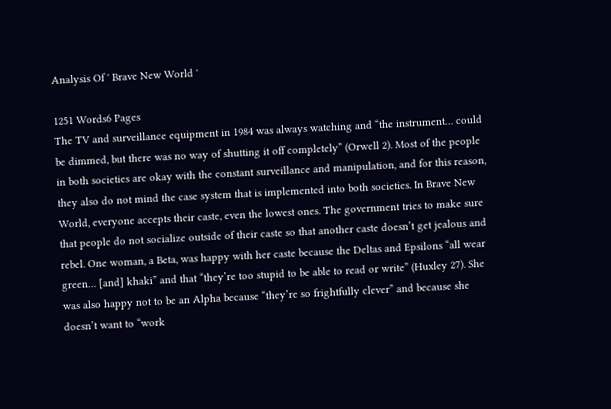Analysis Of ' Brave New World '

1251 Words6 Pages
The TV and surveillance equipment in 1984 was always watching and “the instrument… could be dimmed, but there was no way of shutting it off completely” (Orwell 2). Most of the people in both societies are okay with the constant surveillance and manipulation, and for this reason, they also do not mind the case system that is implemented into both societies. In Brave New World, everyone accepts their caste, even the lowest ones. The government tries to make sure that people do not socialize outside of their caste so that another caste doesn’t get jealous and rebel. One woman, a Beta, was happy with her caste because the Deltas and Epsilons “all wear green… [and] khaki” and that “they’re too stupid to be able to read or write” (Huxley 27). She was also happy not to be an Alpha because “they’re so frightfully clever” and because she doesn’t want to “work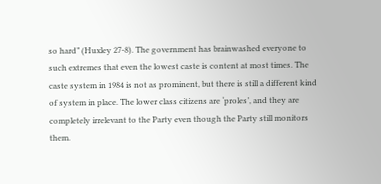so hard” (Huxley 27-8). The government has brainwashed everyone to such extremes that even the lowest caste is content at most times. The caste system in 1984 is not as prominent, but there is still a different kind of system in place. The lower class citizens are ‘proles’, and they are completely irrelevant to the Party even though the Party still monitors them.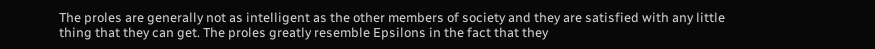The proles are generally not as intelligent as the other members of society and they are satisfied with any little thing that they can get. The proles greatly resemble Epsilons in the fact that they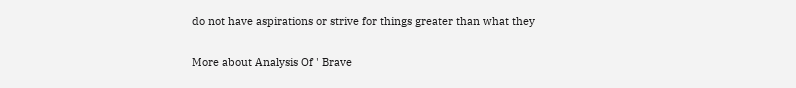do not have aspirations or strive for things greater than what they

More about Analysis Of ' Brave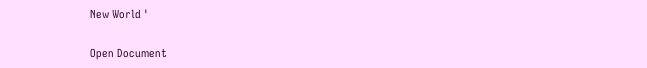New World '

Open Document